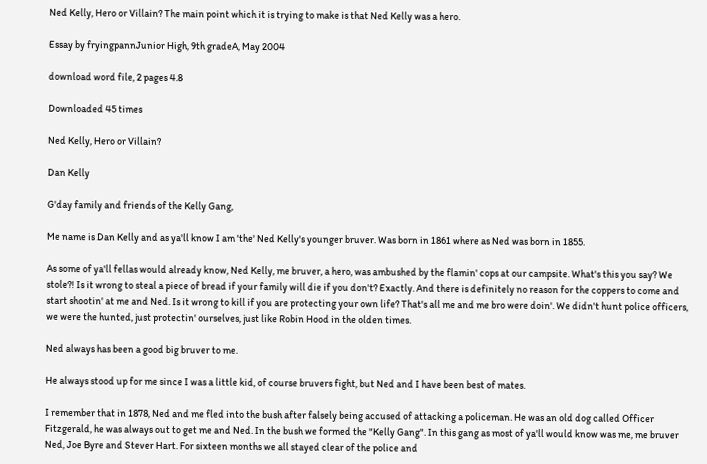Ned Kelly, Hero or Villain? The main point which it is trying to make is that Ned Kelly was a hero.

Essay by fryingpannJunior High, 9th gradeA, May 2004

download word file, 2 pages 4.8

Downloaded 45 times

Ned Kelly, Hero or Villain?

Dan Kelly

G'day family and friends of the Kelly Gang,

Me name is Dan Kelly and as ya'll know I am 'the' Ned Kelly's younger bruver. Was born in 1861 where as Ned was born in 1855.

As some of ya'll fellas would already know, Ned Kelly, me bruver, a hero, was ambushed by the flamin' cops at our campsite. What's this you say? We stole?! Is it wrong to steal a piece of bread if your family will die if you don't? Exactly. And there is definitely no reason for the coppers to come and start shootin' at me and Ned. Is it wrong to kill if you are protecting your own life? That's all me and me bro were doin'. We didn't hunt police officers, we were the hunted, just protectin' ourselves, just like Robin Hood in the olden times.

Ned always has been a good big bruver to me.

He always stood up for me since I was a little kid, of course bruvers fight, but Ned and I have been best of mates.

I remember that in 1878, Ned and me fled into the bush after falsely being accused of attacking a policeman. He was an old dog called Officer Fitzgerald, he was always out to get me and Ned. In the bush we formed the "Kelly Gang". In this gang as most of ya'll would know was me, me bruver Ned, Joe Byre and Stever Hart. For sixteen months we all stayed clear of the police and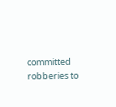committed robberies to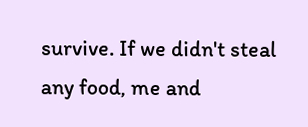survive. If we didn't steal any food, me and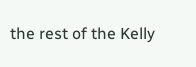the rest of the Kelly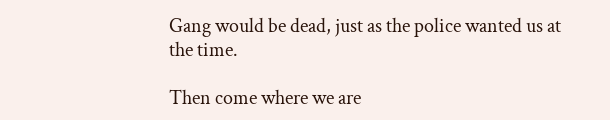Gang would be dead, just as the police wanted us at the time.

Then come where we are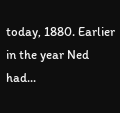today, 1880. Earlier in the year Ned had...